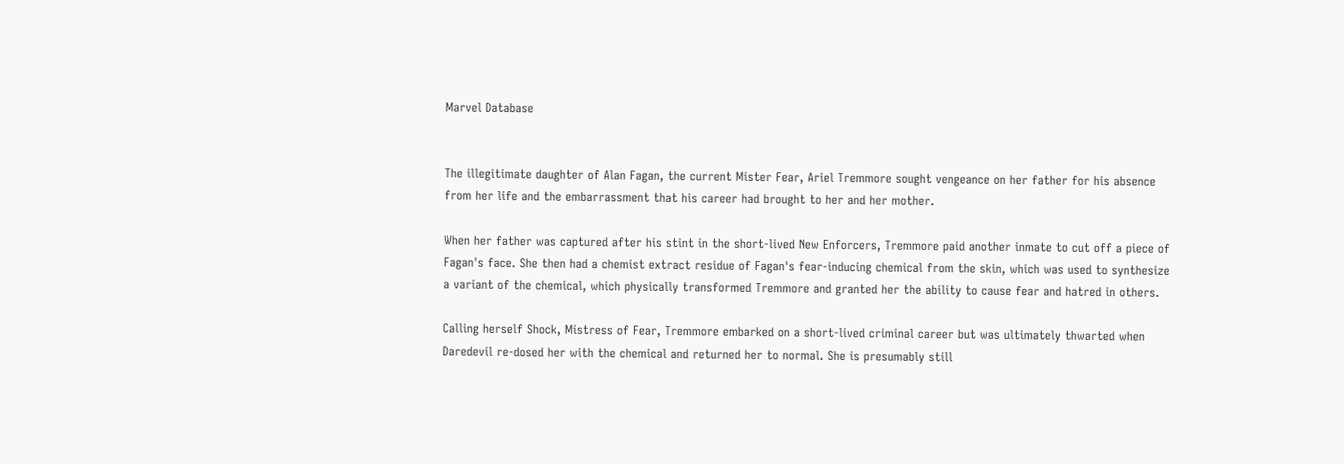Marvel Database


The illegitimate daughter of Alan Fagan, the current Mister Fear, Ariel Tremmore sought vengeance on her father for his absence from her life and the embarrassment that his career had brought to her and her mother.

When her father was captured after his stint in the short-lived New Enforcers, Tremmore paid another inmate to cut off a piece of Fagan's face. She then had a chemist extract residue of Fagan's fear-inducing chemical from the skin, which was used to synthesize a variant of the chemical, which physically transformed Tremmore and granted her the ability to cause fear and hatred in others.

Calling herself Shock, Mistress of Fear, Tremmore embarked on a short-lived criminal career but was ultimately thwarted when Daredevil re-dosed her with the chemical and returned her to normal. She is presumably still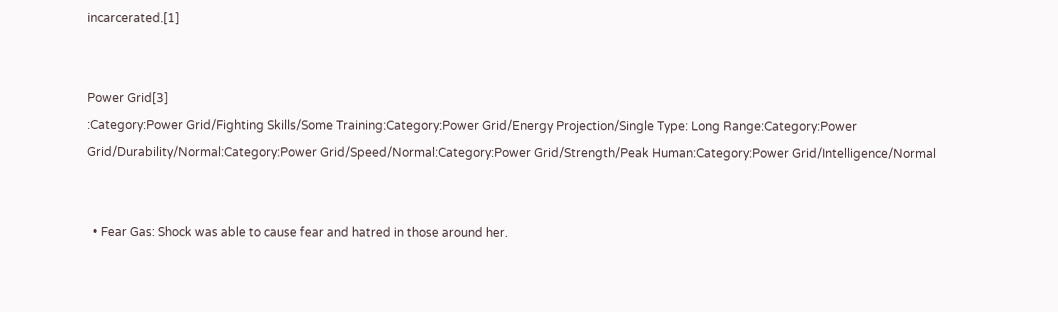incarcerated.[1]


Power Grid[3]
:Category:Power Grid/Fighting Skills/Some Training:Category:Power Grid/Energy Projection/Single Type: Long Range:Category:Power Grid/Durability/Normal:Category:Power Grid/Speed/Normal:Category:Power Grid/Strength/Peak Human:Category:Power Grid/Intelligence/Normal


  • Fear Gas: Shock was able to cause fear and hatred in those around her.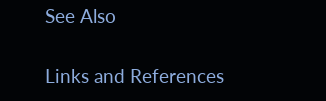See Also

Links and References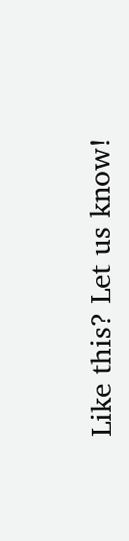Like this? Let us know!